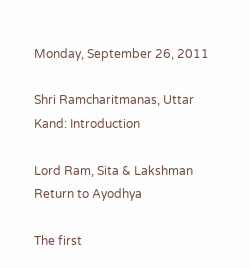Monday, September 26, 2011

Shri Ramcharitmanas, Uttar Kand: Introduction

Lord Ram, Sita & Lakshman Return to Ayodhya

The first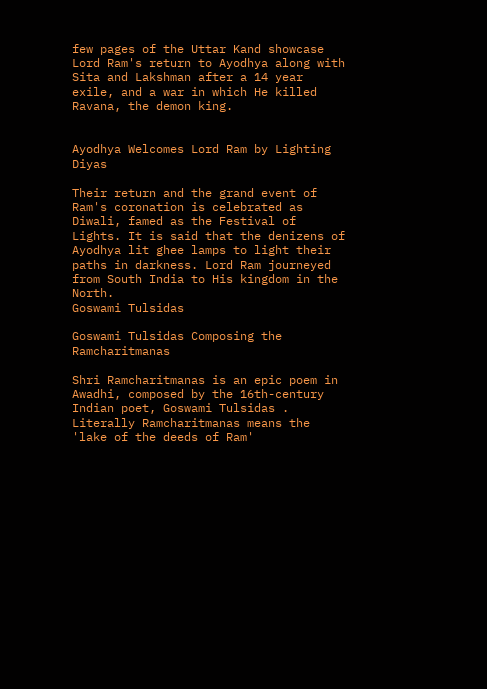few pages of the Uttar Kand showcase Lord Ram's return to Ayodhya along with Sita and Lakshman after a 14 year exile, and a war in which He killed Ravana, the demon king.


Ayodhya Welcomes Lord Ram by Lighting Diyas

Their return and the grand event of Ram's coronation is celebrated as Diwali, famed as the Festival of Lights. It is said that the denizens of Ayodhya lit ghee lamps to light their paths in darkness. Lord Ram journeyed from South India to His kingdom in the North.
Goswami Tulsidas

Goswami Tulsidas Composing the Ramcharitmanas

Shri Ramcharitmanas is an epic poem in Awadhi, composed by the 16th-century Indian poet, Goswami Tulsidas . Literally Ramcharitmanas means the 'lake of the deeds of Ram'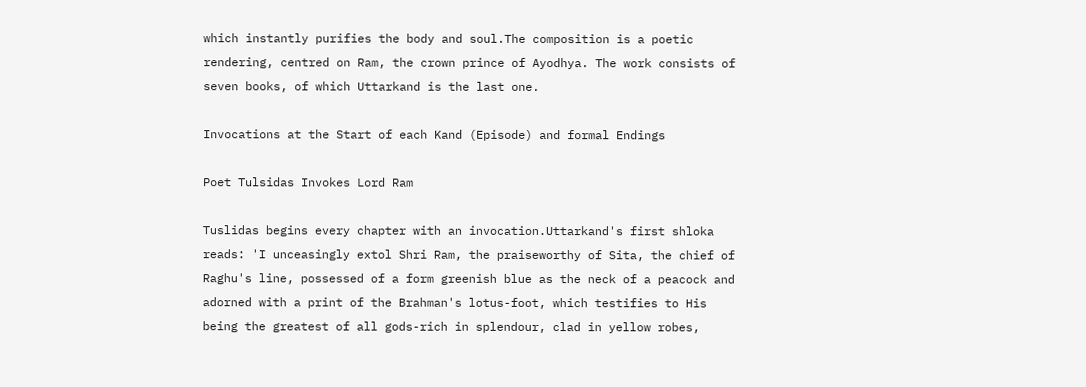which instantly purifies the body and soul.The composition is a poetic rendering, centred on Ram, the crown prince of Ayodhya. The work consists of seven books, of which Uttarkand is the last one.

Invocations at the Start of each Kand (Episode) and formal Endings

Poet Tulsidas Invokes Lord Ram

Tuslidas begins every chapter with an invocation.Uttarkand's first shloka reads: 'I unceasingly extol Shri Ram, the praiseworthy of Sita, the chief of Raghu's line, possessed of a form greenish blue as the neck of a peacock and adorned with a print of the Brahman's lotus-foot, which testifies to His being the greatest of all gods-rich in splendour, clad in yellow robes,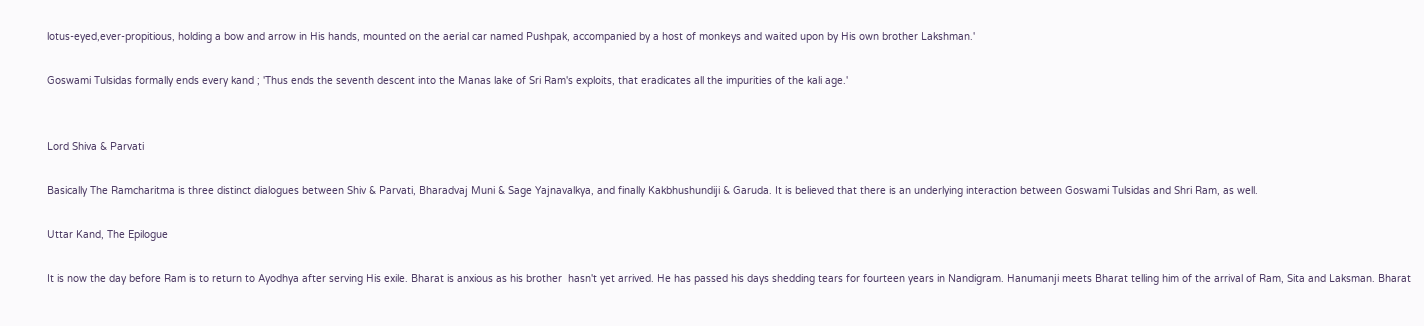lotus-eyed,ever-propitious, holding a bow and arrow in His hands, mounted on the aerial car named Pushpak, accompanied by a host of monkeys and waited upon by His own brother Lakshman.'

Goswami Tulsidas formally ends every kand ; 'Thus ends the seventh descent into the Manas lake of Sri Ram's exploits, that eradicates all the impurities of the kali age.'


Lord Shiva & Parvati

Basically The Ramcharitma is three distinct dialogues between Shiv & Parvati, Bharadvaj Muni & Sage Yajnavalkya, and finally Kakbhushundiji & Garuda. It is believed that there is an underlying interaction between Goswami Tulsidas and Shri Ram, as well.

Uttar Kand, The Epilogue

It is now the day before Ram is to return to Ayodhya after serving His exile. Bharat is anxious as his brother  hasn't yet arrived. He has passed his days shedding tears for fourteen years in Nandigram. Hanumanji meets Bharat telling him of the arrival of Ram, Sita and Laksman. Bharat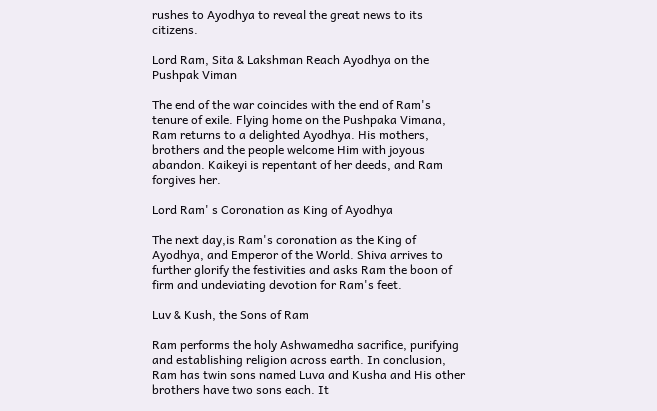rushes to Ayodhya to reveal the great news to its citizens.

Lord Ram, Sita & Lakshman Reach Ayodhya on the Pushpak Viman

The end of the war coincides with the end of Ram's tenure of exile. Flying home on the Pushpaka Vimana, Ram returns to a delighted Ayodhya. His mothers, brothers and the people welcome Him with joyous abandon. Kaikeyi is repentant of her deeds, and Ram forgives her.

Lord Ram' s Coronation as King of Ayodhya

The next day,is Ram's coronation as the King of Ayodhya, and Emperor of the World. Shiva arrives to further glorify the festivities and asks Ram the boon of firm and undeviating devotion for Ram's feet.

Luv & Kush, the Sons of Ram

Ram performs the holy Ashwamedha sacrifice, purifying and establishing religion across earth. In conclusion, Ram has twin sons named Luva and Kusha and His other brothers have two sons each. It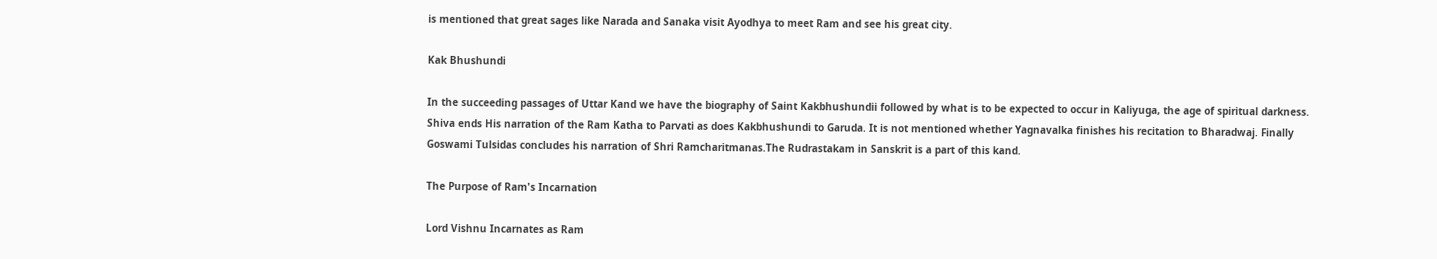is mentioned that great sages like Narada and Sanaka visit Ayodhya to meet Ram and see his great city.

Kak Bhushundi

In the succeeding passages of Uttar Kand we have the biography of Saint Kakbhushundii followed by what is to be expected to occur in Kaliyuga, the age of spiritual darkness. Shiva ends His narration of the Ram Katha to Parvati as does Kakbhushundi to Garuda. It is not mentioned whether Yagnavalka finishes his recitation to Bharadwaj. Finally Goswami Tulsidas concludes his narration of Shri Ramcharitmanas.The Rudrastakam in Sanskrit is a part of this kand.

The Purpose of Ram's Incarnation

Lord Vishnu Incarnates as Ram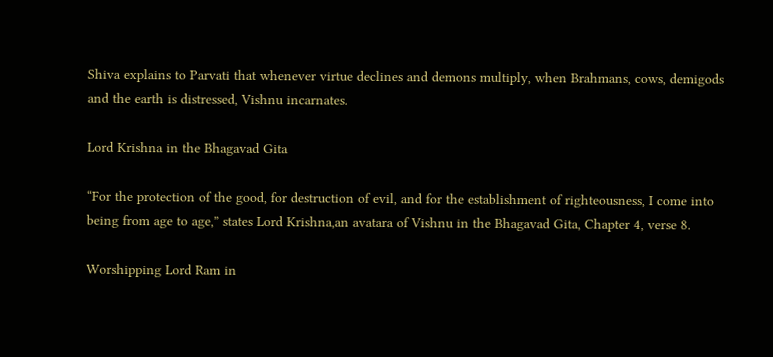Shiva explains to Parvati that whenever virtue declines and demons multiply, when Brahmans, cows, demigods and the earth is distressed, Vishnu incarnates.

Lord Krishna in the Bhagavad Gita

“For the protection of the good, for destruction of evil, and for the establishment of righteousness, I come into being from age to age,” states Lord Krishna,an avatara of Vishnu in the Bhagavad Gita, Chapter 4, verse 8.

Worshipping Lord Ram in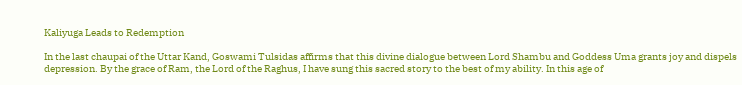Kaliyuga Leads to Redemption

In the last chaupai of the Uttar Kand, Goswami Tulsidas affirms that this divine dialogue between Lord Shambu and Goddess Uma grants joy and dispels depression. By the grace of Ram, the Lord of the Raghus, I have sung this sacred story to the best of my ability. In this age of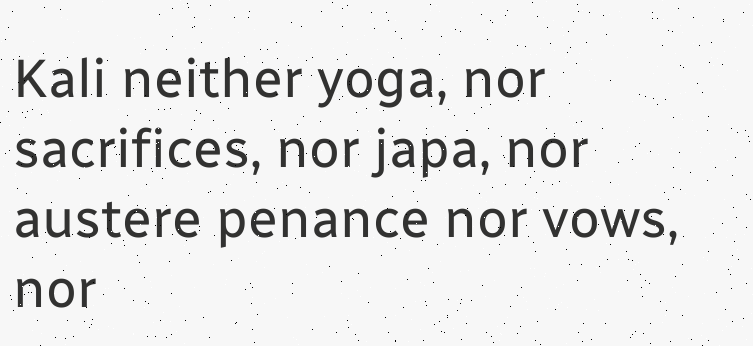Kali neither yoga, nor sacrifices, nor japa, nor austere penance nor vows, nor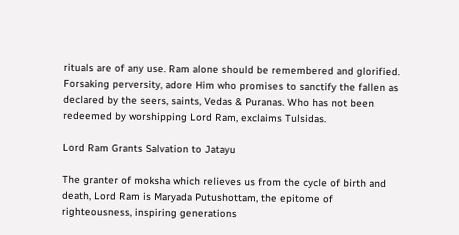rituals are of any use. Ram alone should be remembered and glorified. Forsaking perversity, adore Him who promises to sanctify the fallen as declared by the seers, saints, Vedas & Puranas. Who has not been redeemed by worshipping Lord Ram, exclaims Tulsidas.

Lord Ram Grants Salvation to Jatayu

The granter of moksha which relieves us from the cycle of birth and death, Lord Ram is Maryada Putushottam, the epitome of righteousness, inspiring generations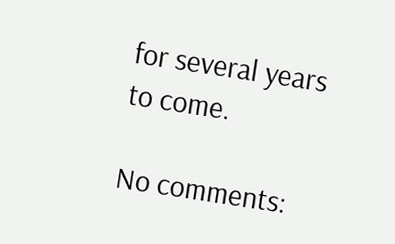for several years to come.

No comments: